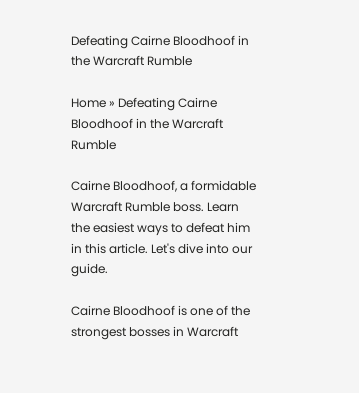Defeating Cairne Bloodhoof in the Warcraft Rumble

Home » Defeating Cairne Bloodhoof in the Warcraft Rumble

Cairne Bloodhoof, a formidable Warcraft Rumble boss. Learn the easiest ways to defeat him in this article. Let's dive into our guide.

Cairne Bloodhoof is one of the strongest bosses in Warcraft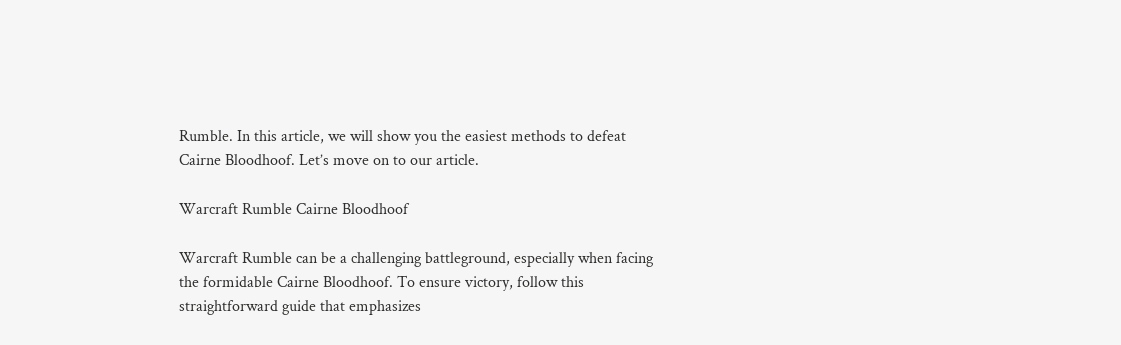Rumble. In this article, we will show you the easiest methods to defeat Cairne Bloodhoof. Let’s move on to our article.

Warcraft Rumble Cairne Bloodhoof

Warcraft Rumble can be a challenging battleground, especially when facing the formidable Cairne Bloodhoof. To ensure victory, follow this straightforward guide that emphasizes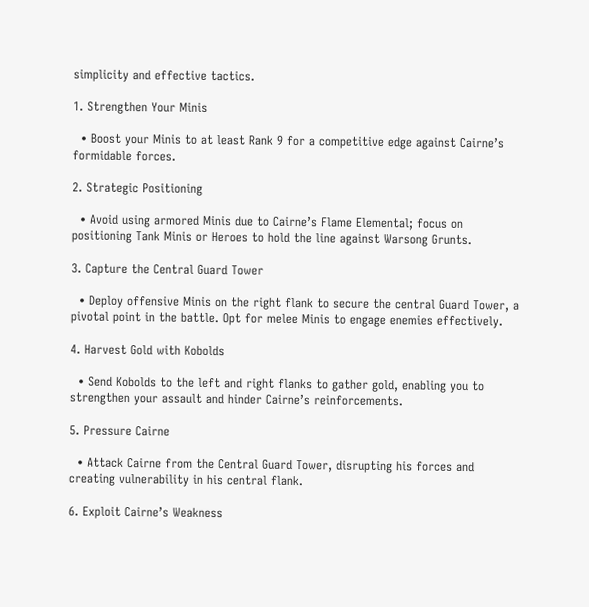simplicity and effective tactics.

1. Strengthen Your Minis

  • Boost your Minis to at least Rank 9 for a competitive edge against Cairne’s formidable forces.

2. Strategic Positioning

  • Avoid using armored Minis due to Cairne’s Flame Elemental; focus on positioning Tank Minis or Heroes to hold the line against Warsong Grunts.

3. Capture the Central Guard Tower

  • Deploy offensive Minis on the right flank to secure the central Guard Tower, a pivotal point in the battle. Opt for melee Minis to engage enemies effectively.

4. Harvest Gold with Kobolds

  • Send Kobolds to the left and right flanks to gather gold, enabling you to strengthen your assault and hinder Cairne’s reinforcements.

5. Pressure Cairne

  • Attack Cairne from the Central Guard Tower, disrupting his forces and creating vulnerability in his central flank.

6. Exploit Cairne’s Weakness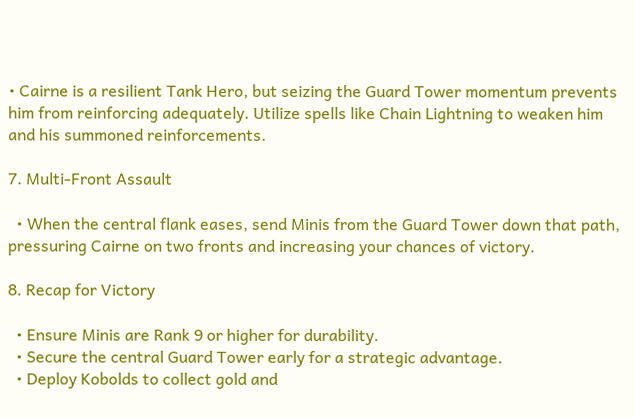• Cairne is a resilient Tank Hero, but seizing the Guard Tower momentum prevents him from reinforcing adequately. Utilize spells like Chain Lightning to weaken him and his summoned reinforcements.

7. Multi-Front Assault

  • When the central flank eases, send Minis from the Guard Tower down that path, pressuring Cairne on two fronts and increasing your chances of victory.

8. Recap for Victory

  • Ensure Minis are Rank 9 or higher for durability.
  • Secure the central Guard Tower early for a strategic advantage.
  • Deploy Kobolds to collect gold and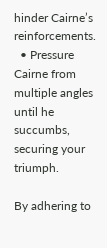hinder Cairne’s reinforcements.
  • Pressure Cairne from multiple angles until he succumbs, securing your triumph.

By adhering to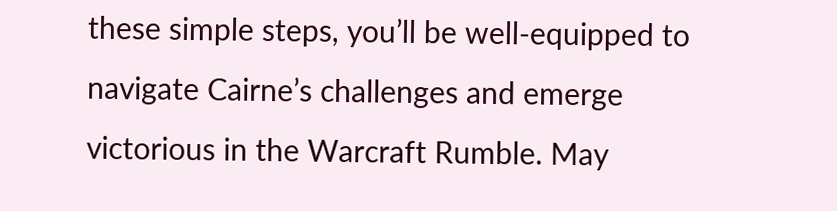these simple steps, you’ll be well-equipped to navigate Cairne’s challenges and emerge victorious in the Warcraft Rumble. May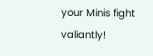your Minis fight valiantly!